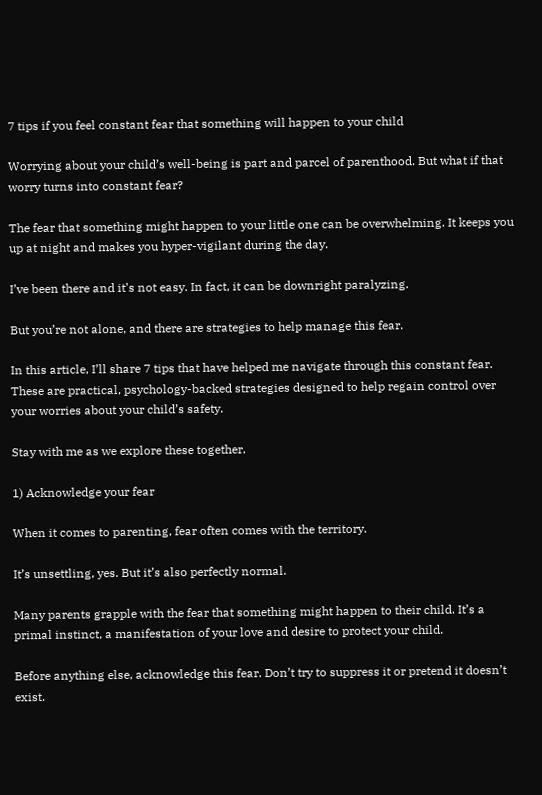7 tips if you feel constant fear that something will happen to your child

Worrying about your child’s well-being is part and parcel of parenthood. But what if that worry turns into constant fear?

The fear that something might happen to your little one can be overwhelming. It keeps you up at night and makes you hyper-vigilant during the day.

I’ve been there and it’s not easy. In fact, it can be downright paralyzing.

But you’re not alone, and there are strategies to help manage this fear.

In this article, I’ll share 7 tips that have helped me navigate through this constant fear. These are practical, psychology-backed strategies designed to help regain control over your worries about your child’s safety.

Stay with me as we explore these together.

1) Acknowledge your fear

When it comes to parenting, fear often comes with the territory.

It’s unsettling, yes. But it’s also perfectly normal.

Many parents grapple with the fear that something might happen to their child. It’s a primal instinct, a manifestation of your love and desire to protect your child.

Before anything else, acknowledge this fear. Don’t try to suppress it or pretend it doesn’t exist.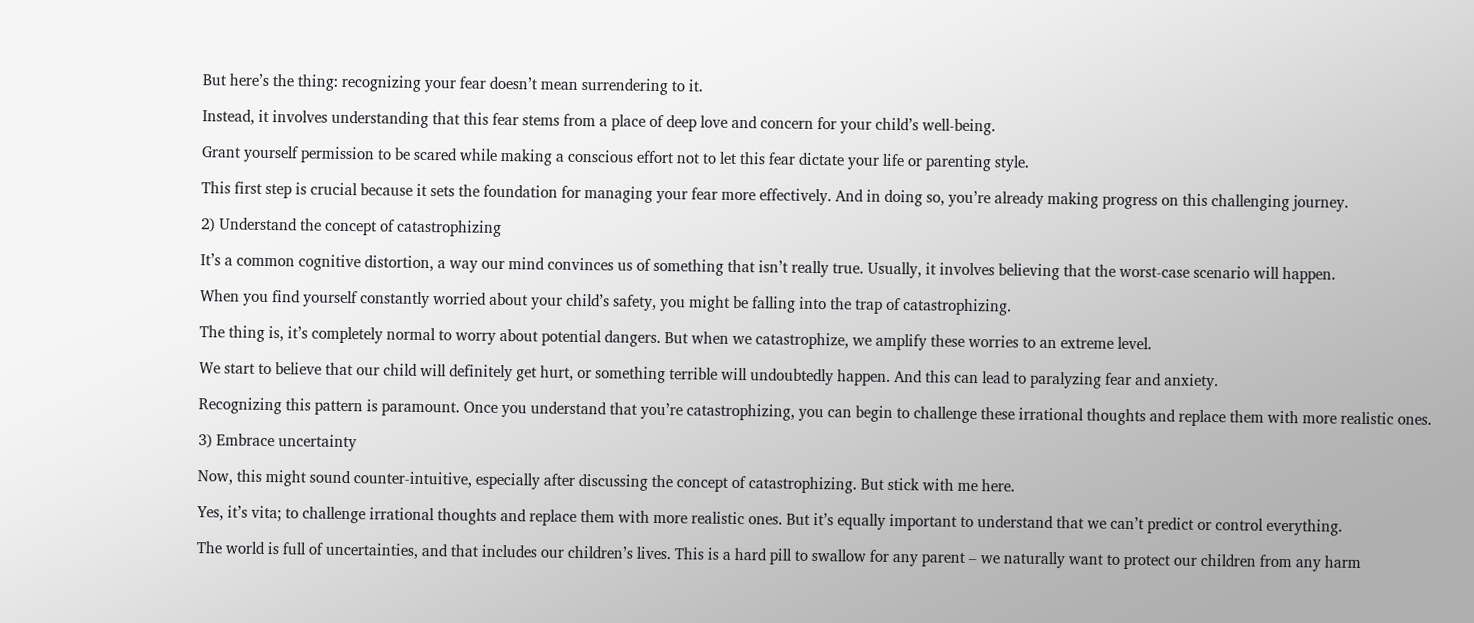But here’s the thing: recognizing your fear doesn’t mean surrendering to it.

Instead, it involves understanding that this fear stems from a place of deep love and concern for your child’s well-being.

Grant yourself permission to be scared while making a conscious effort not to let this fear dictate your life or parenting style.

This first step is crucial because it sets the foundation for managing your fear more effectively. And in doing so, you’re already making progress on this challenging journey.

2) Understand the concept of catastrophizing

It’s a common cognitive distortion, a way our mind convinces us of something that isn’t really true. Usually, it involves believing that the worst-case scenario will happen.

When you find yourself constantly worried about your child’s safety, you might be falling into the trap of catastrophizing.

The thing is, it’s completely normal to worry about potential dangers. But when we catastrophize, we amplify these worries to an extreme level.

We start to believe that our child will definitely get hurt, or something terrible will undoubtedly happen. And this can lead to paralyzing fear and anxiety.

Recognizing this pattern is paramount. Once you understand that you’re catastrophizing, you can begin to challenge these irrational thoughts and replace them with more realistic ones.

3) Embrace uncertainty

Now, this might sound counter-intuitive, especially after discussing the concept of catastrophizing. But stick with me here.

Yes, it’s vita; to challenge irrational thoughts and replace them with more realistic ones. But it’s equally important to understand that we can’t predict or control everything.

The world is full of uncertainties, and that includes our children’s lives. This is a hard pill to swallow for any parent – we naturally want to protect our children from any harm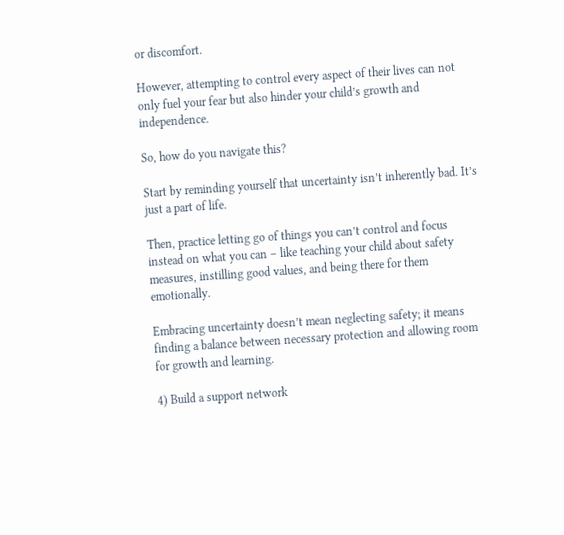or discomfort.

However, attempting to control every aspect of their lives can not only fuel your fear but also hinder your child’s growth and independence.

So, how do you navigate this?

Start by reminding yourself that uncertainty isn’t inherently bad. It’s just a part of life.

Then, practice letting go of things you can’t control and focus instead on what you can – like teaching your child about safety measures, instilling good values, and being there for them emotionally.

Embracing uncertainty doesn’t mean neglecting safety; it means finding a balance between necessary protection and allowing room for growth and learning.

4) Build a support network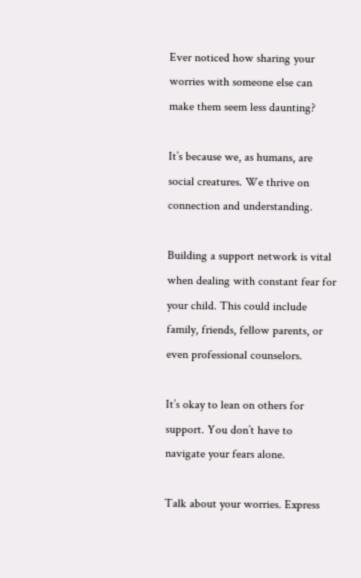Ever noticed how sharing your worries with someone else can make them seem less daunting?

It’s because we, as humans, are social creatures. We thrive on connection and understanding.

Building a support network is vital when dealing with constant fear for your child. This could include family, friends, fellow parents, or even professional counselors.

It’s okay to lean on others for support. You don’t have to navigate your fears alone.

Talk about your worries. Express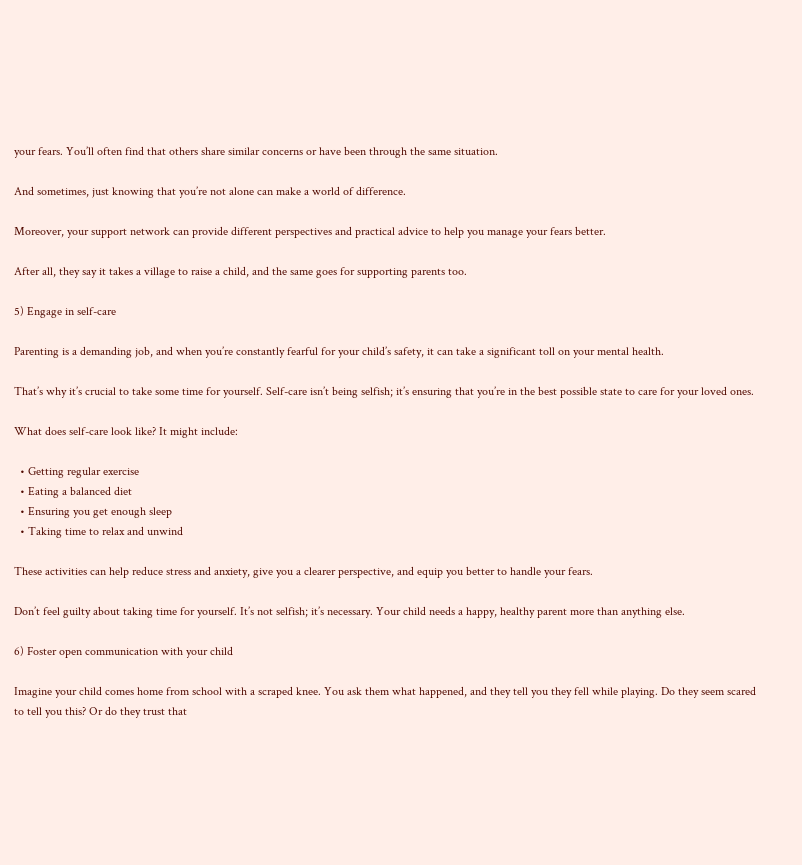your fears. You’ll often find that others share similar concerns or have been through the same situation.

And sometimes, just knowing that you’re not alone can make a world of difference.

Moreover, your support network can provide different perspectives and practical advice to help you manage your fears better.

After all, they say it takes a village to raise a child, and the same goes for supporting parents too.

5) Engage in self-care

Parenting is a demanding job, and when you’re constantly fearful for your child’s safety, it can take a significant toll on your mental health.

That’s why it’s crucial to take some time for yourself. Self-care isn’t being selfish; it’s ensuring that you’re in the best possible state to care for your loved ones.

What does self-care look like? It might include:

  • Getting regular exercise
  • Eating a balanced diet
  • Ensuring you get enough sleep
  • Taking time to relax and unwind

These activities can help reduce stress and anxiety, give you a clearer perspective, and equip you better to handle your fears.

Don’t feel guilty about taking time for yourself. It’s not selfish; it’s necessary. Your child needs a happy, healthy parent more than anything else.

6) Foster open communication with your child

Imagine your child comes home from school with a scraped knee. You ask them what happened, and they tell you they fell while playing. Do they seem scared to tell you this? Or do they trust that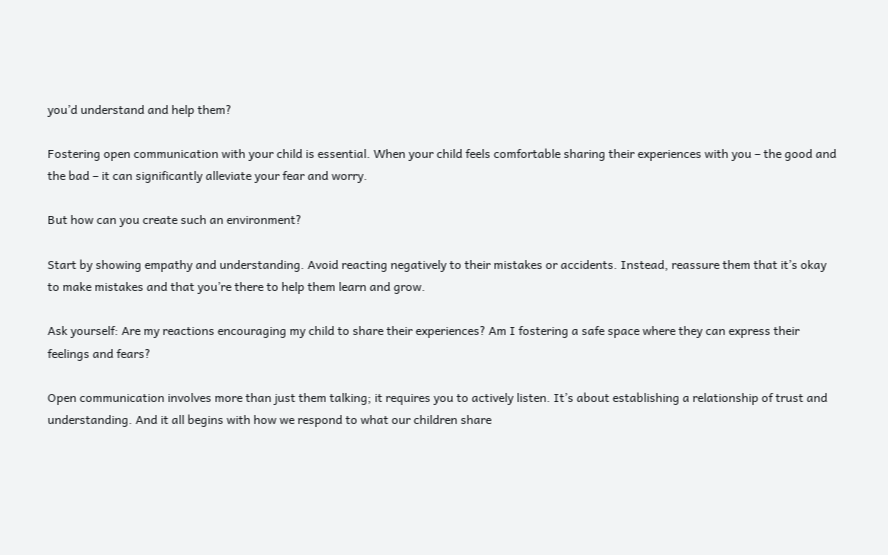you’d understand and help them?

Fostering open communication with your child is essential. When your child feels comfortable sharing their experiences with you – the good and the bad – it can significantly alleviate your fear and worry.

But how can you create such an environment?

Start by showing empathy and understanding. Avoid reacting negatively to their mistakes or accidents. Instead, reassure them that it’s okay to make mistakes and that you’re there to help them learn and grow.

Ask yourself: Are my reactions encouraging my child to share their experiences? Am I fostering a safe space where they can express their feelings and fears?

Open communication involves more than just them talking; it requires you to actively listen. It’s about establishing a relationship of trust and understanding. And it all begins with how we respond to what our children share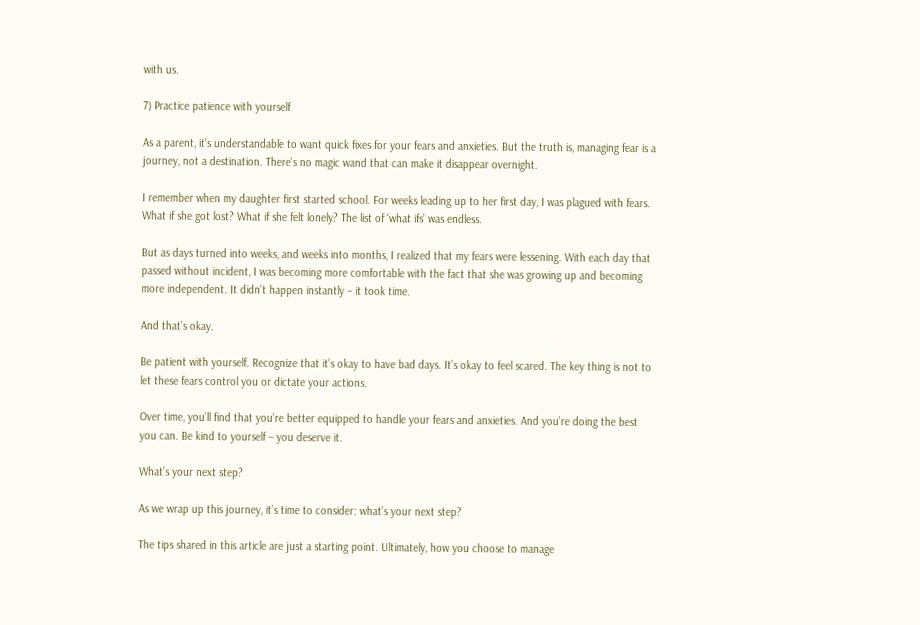with us.

7) Practice patience with yourself

As a parent, it’s understandable to want quick fixes for your fears and anxieties. But the truth is, managing fear is a journey, not a destination. There’s no magic wand that can make it disappear overnight.

I remember when my daughter first started school. For weeks leading up to her first day, I was plagued with fears. What if she got lost? What if she felt lonely? The list of ‘what ifs’ was endless.

But as days turned into weeks, and weeks into months, I realized that my fears were lessening. With each day that passed without incident, I was becoming more comfortable with the fact that she was growing up and becoming more independent. It didn’t happen instantly – it took time.

And that’s okay.

Be patient with yourself. Recognize that it’s okay to have bad days. It’s okay to feel scared. The key thing is not to let these fears control you or dictate your actions.

Over time, you’ll find that you’re better equipped to handle your fears and anxieties. And you’re doing the best you can. Be kind to yourself – you deserve it.

What’s your next step?

As we wrap up this journey, it’s time to consider: what’s your next step?

The tips shared in this article are just a starting point. Ultimately, how you choose to manage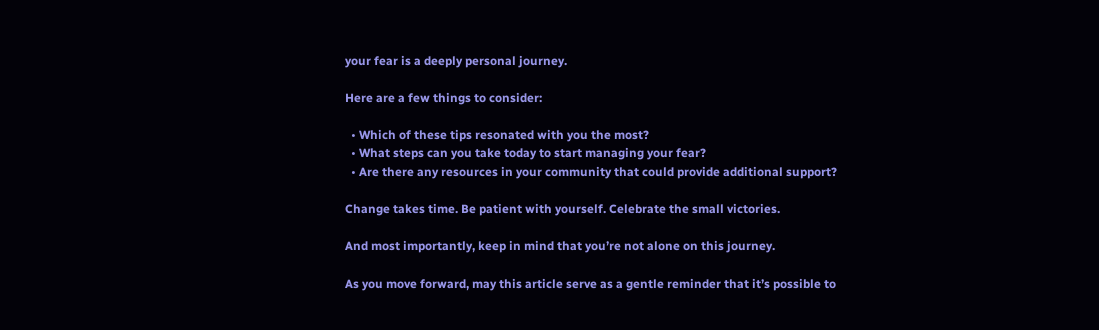your fear is a deeply personal journey.

Here are a few things to consider:

  • Which of these tips resonated with you the most?
  • What steps can you take today to start managing your fear?
  • Are there any resources in your community that could provide additional support?

Change takes time. Be patient with yourself. Celebrate the small victories.

And most importantly, keep in mind that you’re not alone on this journey.

As you move forward, may this article serve as a gentle reminder that it’s possible to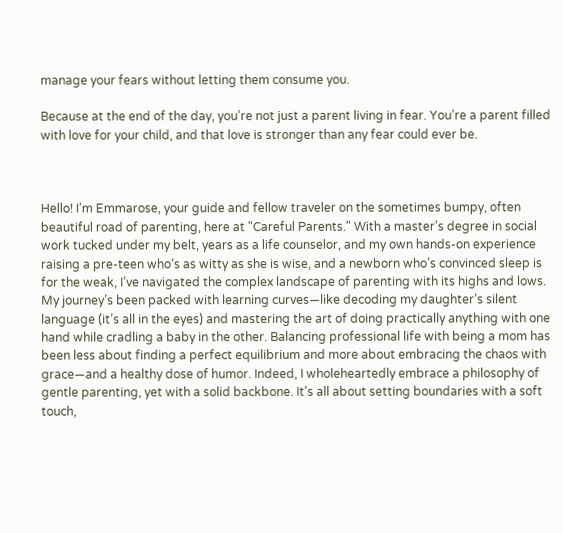manage your fears without letting them consume you.

Because at the end of the day, you’re not just a parent living in fear. You’re a parent filled with love for your child, and that love is stronger than any fear could ever be.



Hello! I’m Emmarose, your guide and fellow traveler on the sometimes bumpy, often beautiful road of parenting, here at "Careful Parents." With a master’s degree in social work tucked under my belt, years as a life counselor, and my own hands-on experience raising a pre-teen who’s as witty as she is wise, and a newborn who’s convinced sleep is for the weak, I’ve navigated the complex landscape of parenting with its highs and lows. My journey’s been packed with learning curves—like decoding my daughter’s silent language (it’s all in the eyes) and mastering the art of doing practically anything with one hand while cradling a baby in the other. Balancing professional life with being a mom has been less about finding a perfect equilibrium and more about embracing the chaos with grace—and a healthy dose of humor. Indeed, I wholeheartedly embrace a philosophy of gentle parenting, yet with a solid backbone. It's all about setting boundaries with a soft touch,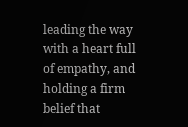leading the way with a heart full of empathy, and holding a firm belief that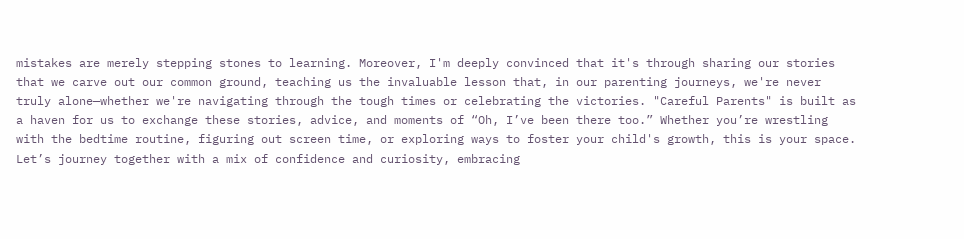mistakes are merely stepping stones to learning. Moreover, I'm deeply convinced that it's through sharing our stories that we carve out our common ground, teaching us the invaluable lesson that, in our parenting journeys, we're never truly alone—whether we're navigating through the tough times or celebrating the victories. "Careful Parents" is built as a haven for us to exchange these stories, advice, and moments of “Oh, I’ve been there too.” Whether you’re wrestling with the bedtime routine, figuring out screen time, or exploring ways to foster your child's growth, this is your space. Let’s journey together with a mix of confidence and curiosity, embracing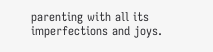parenting with all its imperfections and joys.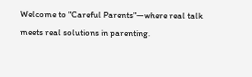Welcome to "Careful Parents"—where real talk meets real solutions in parenting.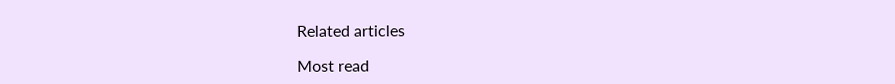Related articles

Most read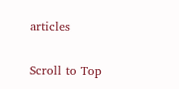articles

Scroll to Top